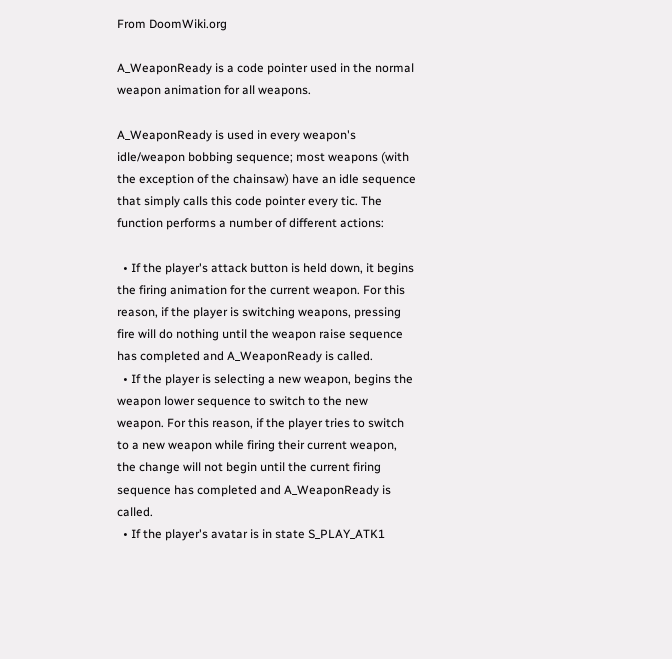From DoomWiki.org

A_WeaponReady is a code pointer used in the normal weapon animation for all weapons.

A_WeaponReady is used in every weapon's idle/weapon bobbing sequence; most weapons (with the exception of the chainsaw) have an idle sequence that simply calls this code pointer every tic. The function performs a number of different actions:

  • If the player's attack button is held down, it begins the firing animation for the current weapon. For this reason, if the player is switching weapons, pressing fire will do nothing until the weapon raise sequence has completed and A_WeaponReady is called.
  • If the player is selecting a new weapon, begins the weapon lower sequence to switch to the new weapon. For this reason, if the player tries to switch to a new weapon while firing their current weapon, the change will not begin until the current firing sequence has completed and A_WeaponReady is called.
  • If the player's avatar is in state S_PLAY_ATK1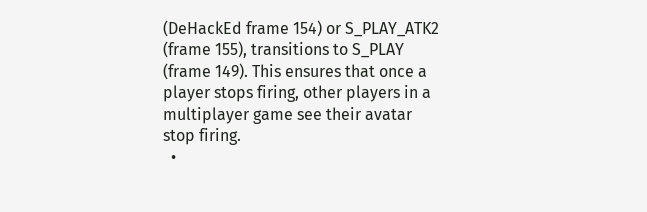(DeHackEd frame 154) or S_PLAY_ATK2 (frame 155), transitions to S_PLAY (frame 149). This ensures that once a player stops firing, other players in a multiplayer game see their avatar stop firing.
  •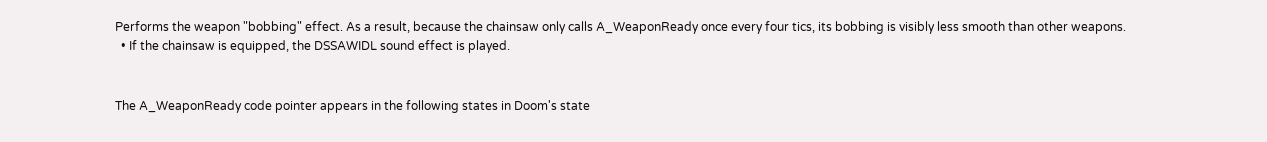Performs the weapon "bobbing" effect. As a result, because the chainsaw only calls A_WeaponReady once every four tics, its bobbing is visibly less smooth than other weapons.
  • If the chainsaw is equipped, the DSSAWIDL sound effect is played.


The A_WeaponReady code pointer appears in the following states in Doom's state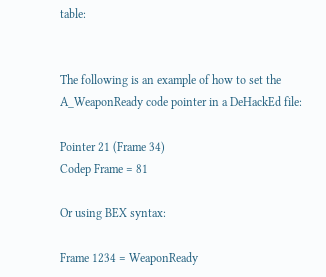table:


The following is an example of how to set the A_WeaponReady code pointer in a DeHackEd file:

Pointer 21 (Frame 34)
Codep Frame = 81

Or using BEX syntax:

Frame 1234 = WeaponReady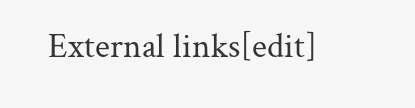External links[edit]